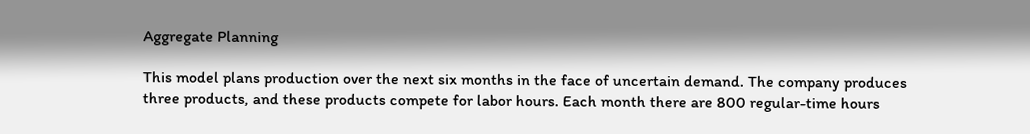Aggregate Planning

This model plans production over the next six months in the face of uncertain demand. The company produces three products, and these products compete for labor hours. Each month there are 800 regular-time hours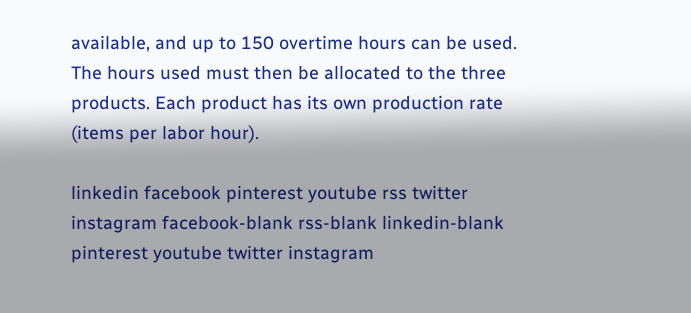available, and up to 150 overtime hours can be used. The hours used must then be allocated to the three products. Each product has its own production rate (items per labor hour).

linkedin facebook pinterest youtube rss twitter instagram facebook-blank rss-blank linkedin-blank pinterest youtube twitter instagram